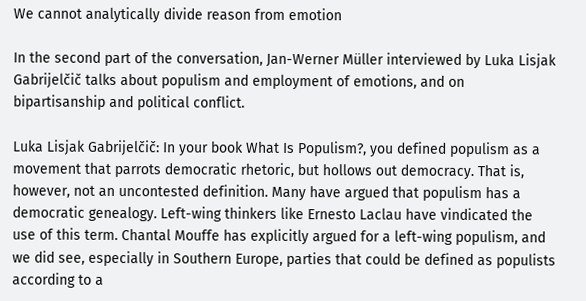We cannot analytically divide reason from emotion

In the second part of the conversation, Jan-Werner Müller interviewed by Luka Lisjak Gabrijelčič talks about populism and employment of emotions, and on bipartisanship and political conflict.

Luka Lisjak Gabrijelčič: In your book What Is Populism?, you defined populism as a movement that parrots democratic rhetoric, but hollows out democracy. That is, however, not an uncontested definition. Many have argued that populism has a democratic genealogy. Left-wing thinkers like Ernesto Laclau have vindicated the use of this term. Chantal Mouffe has explicitly argued for a left-wing populism, and we did see, especially in Southern Europe, parties that could be defined as populists according to a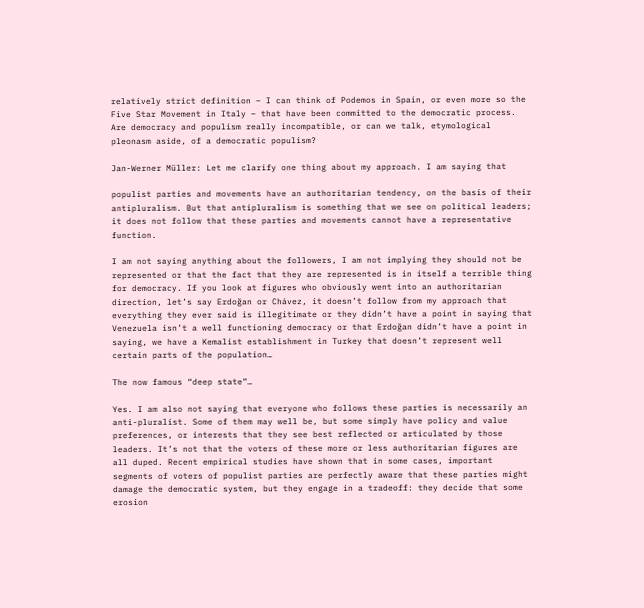relatively strict definition – I can think of Podemos in Spain, or even more so the Five Star Movement in Italy – that have been committed to the democratic process. Are democracy and populism really incompatible, or can we talk, etymological pleonasm aside, of a democratic populism?

Jan-Werner Müller: Let me clarify one thing about my approach. I am saying that

populist parties and movements have an authoritarian tendency, on the basis of their antipluralism. But that antipluralism is something that we see on political leaders; it does not follow that these parties and movements cannot have a representative function.

I am not saying anything about the followers, I am not implying they should not be represented or that the fact that they are represented is in itself a terrible thing for democracy. If you look at figures who obviously went into an authoritarian direction, let’s say Erdoğan or Chávez, it doesn’t follow from my approach that everything they ever said is illegitimate or they didn’t have a point in saying that Venezuela isn’t a well functioning democracy or that Erdoğan didn’t have a point in saying, we have a Kemalist establishment in Turkey that doesn’t represent well certain parts of the population…

The now famous “deep state”…

Yes. I am also not saying that everyone who follows these parties is necessarily an anti-pluralist. Some of them may well be, but some simply have policy and value preferences, or interests that they see best reflected or articulated by those leaders. It’s not that the voters of these more or less authoritarian figures are all duped. Recent empirical studies have shown that in some cases, important segments of voters of populist parties are perfectly aware that these parties might damage the democratic system, but they engage in a tradeoff: they decide that some erosion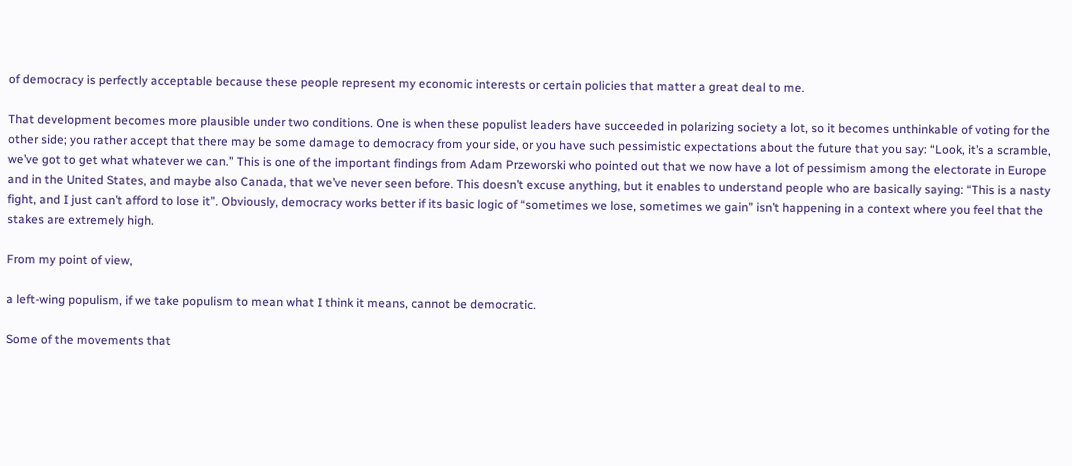of democracy is perfectly acceptable because these people represent my economic interests or certain policies that matter a great deal to me.

That development becomes more plausible under two conditions. One is when these populist leaders have succeeded in polarizing society a lot, so it becomes unthinkable of voting for the other side; you rather accept that there may be some damage to democracy from your side, or you have such pessimistic expectations about the future that you say: “Look, it’s a scramble, we’ve got to get what whatever we can.” This is one of the important findings from Adam Przeworski who pointed out that we now have a lot of pessimism among the electorate in Europe and in the United States, and maybe also Canada, that we’ve never seen before. This doesn’t excuse anything, but it enables to understand people who are basically saying: “This is a nasty fight, and I just can’t afford to lose it”. Obviously, democracy works better if its basic logic of “sometimes we lose, sometimes we gain” isn’t happening in a context where you feel that the stakes are extremely high.

From my point of view,

a left-wing populism, if we take populism to mean what I think it means, cannot be democratic.

Some of the movements that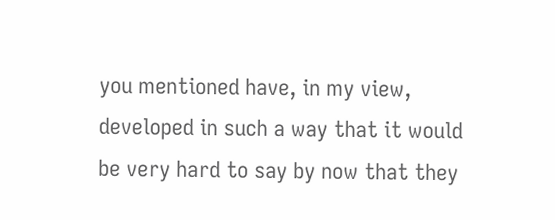you mentioned have, in my view, developed in such a way that it would be very hard to say by now that they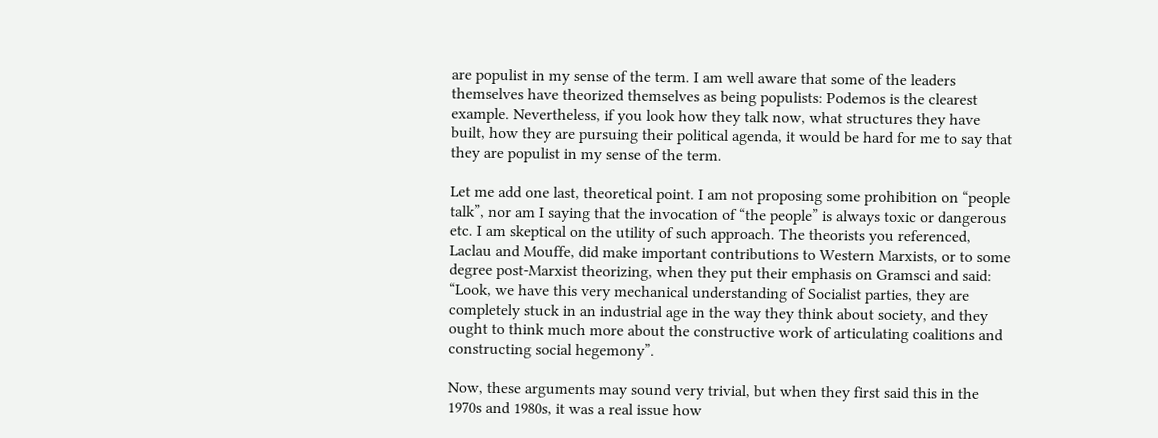are populist in my sense of the term. I am well aware that some of the leaders themselves have theorized themselves as being populists: Podemos is the clearest example. Nevertheless, if you look how they talk now, what structures they have built, how they are pursuing their political agenda, it would be hard for me to say that they are populist in my sense of the term.

Let me add one last, theoretical point. I am not proposing some prohibition on “people talk”, nor am I saying that the invocation of “the people” is always toxic or dangerous etc. I am skeptical on the utility of such approach. The theorists you referenced, Laclau and Mouffe, did make important contributions to Western Marxists, or to some degree post-Marxist theorizing, when they put their emphasis on Gramsci and said: “Look, we have this very mechanical understanding of Socialist parties, they are completely stuck in an industrial age in the way they think about society, and they ought to think much more about the constructive work of articulating coalitions and constructing social hegemony”.

Now, these arguments may sound very trivial, but when they first said this in the 1970s and 1980s, it was a real issue how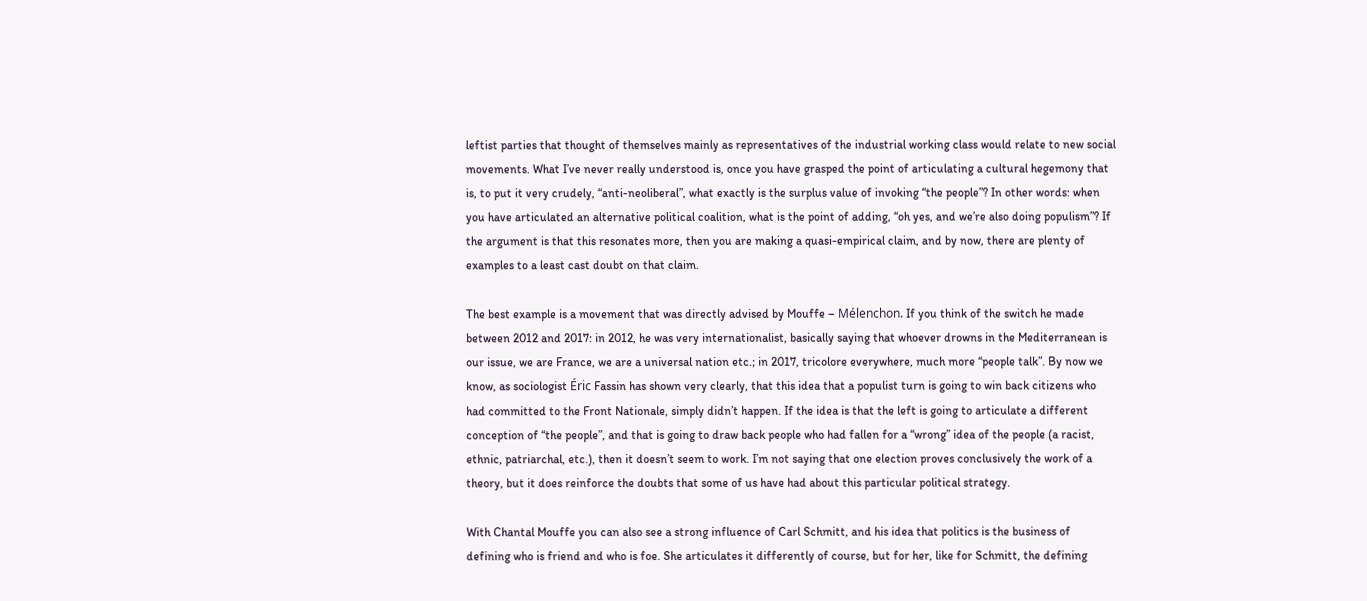leftist parties that thought of themselves mainly as representatives of the industrial working class would relate to new social movements. What I’ve never really understood is, once you have grasped the point of articulating a cultural hegemony that is, to put it very crudely, “anti-neoliberal”, what exactly is the surplus value of invoking “the people”? In other words: when you have articulated an alternative political coalition, what is the point of adding, “oh yes, and we’re also doing populism”? If the argument is that this resonates more, then you are making a quasi-empirical claim, and by now, there are plenty of examples to a least cast doubt on that claim.

The best example is a movement that was directly advised by Mouffe – Mélenchon. If you think of the switch he made between 2012 and 2017: in 2012, he was very internationalist, basically saying that whoever drowns in the Mediterranean is our issue, we are France, we are a universal nation etc.; in 2017, tricolore everywhere, much more “people talk”. By now we know, as sociologist Éric Fassin has shown very clearly, that this idea that a populist turn is going to win back citizens who had committed to the Front Nationale, simply didn’t happen. If the idea is that the left is going to articulate a different conception of “the people”, and that is going to draw back people who had fallen for a “wrong” idea of the people (a racist, ethnic, patriarchal, etc.), then it doesn’t seem to work. I’m not saying that one election proves conclusively the work of a theory, but it does reinforce the doubts that some of us have had about this particular political strategy.

With Chantal Mouffe you can also see a strong influence of Carl Schmitt, and his idea that politics is the business of defining who is friend and who is foe. She articulates it differently of course, but for her, like for Schmitt, the defining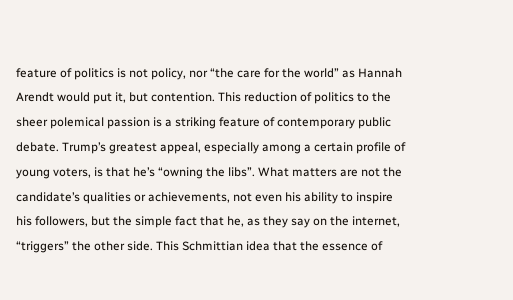feature of politics is not policy, nor “the care for the world” as Hannah Arendt would put it, but contention. This reduction of politics to the sheer polemical passion is a striking feature of contemporary public debate. Trump’s greatest appeal, especially among a certain profile of young voters, is that he’s “owning the libs”. What matters are not the candidate’s qualities or achievements, not even his ability to inspire his followers, but the simple fact that he, as they say on the internet, “triggers” the other side. This Schmittian idea that the essence of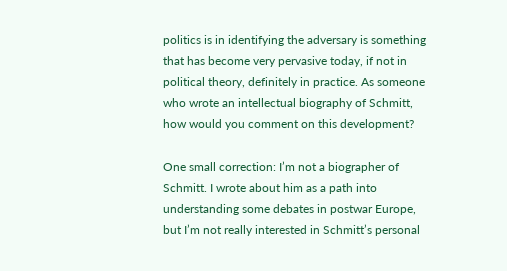politics is in identifying the adversary is something that has become very pervasive today, if not in political theory, definitely in practice. As someone who wrote an intellectual biography of Schmitt, how would you comment on this development?

One small correction: I’m not a biographer of Schmitt. I wrote about him as a path into understanding some debates in postwar Europe, but I’m not really interested in Schmitt’s personal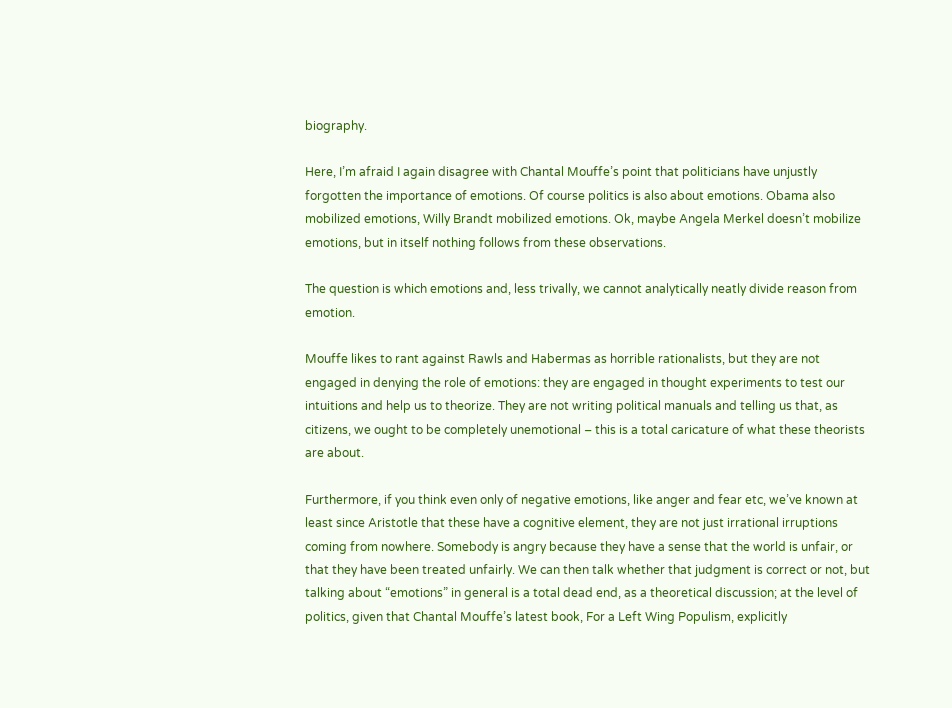biography.

Here, I’m afraid I again disagree with Chantal Mouffe’s point that politicians have unjustly forgotten the importance of emotions. Of course politics is also about emotions. Obama also mobilized emotions, Willy Brandt mobilized emotions. Ok, maybe Angela Merkel doesn’t mobilize emotions, but in itself nothing follows from these observations.

The question is which emotions and, less trivally, we cannot analytically neatly divide reason from emotion.

Mouffe likes to rant against Rawls and Habermas as horrible rationalists, but they are not engaged in denying the role of emotions: they are engaged in thought experiments to test our intuitions and help us to theorize. They are not writing political manuals and telling us that, as citizens, we ought to be completely unemotional – this is a total caricature of what these theorists are about.

Furthermore, if you think even only of negative emotions, like anger and fear etc, we’ve known at least since Aristotle that these have a cognitive element, they are not just irrational irruptions coming from nowhere. Somebody is angry because they have a sense that the world is unfair, or that they have been treated unfairly. We can then talk whether that judgment is correct or not, but talking about “emotions” in general is a total dead end, as a theoretical discussion; at the level of politics, given that Chantal Mouffe’s latest book, For a Left Wing Populism, explicitly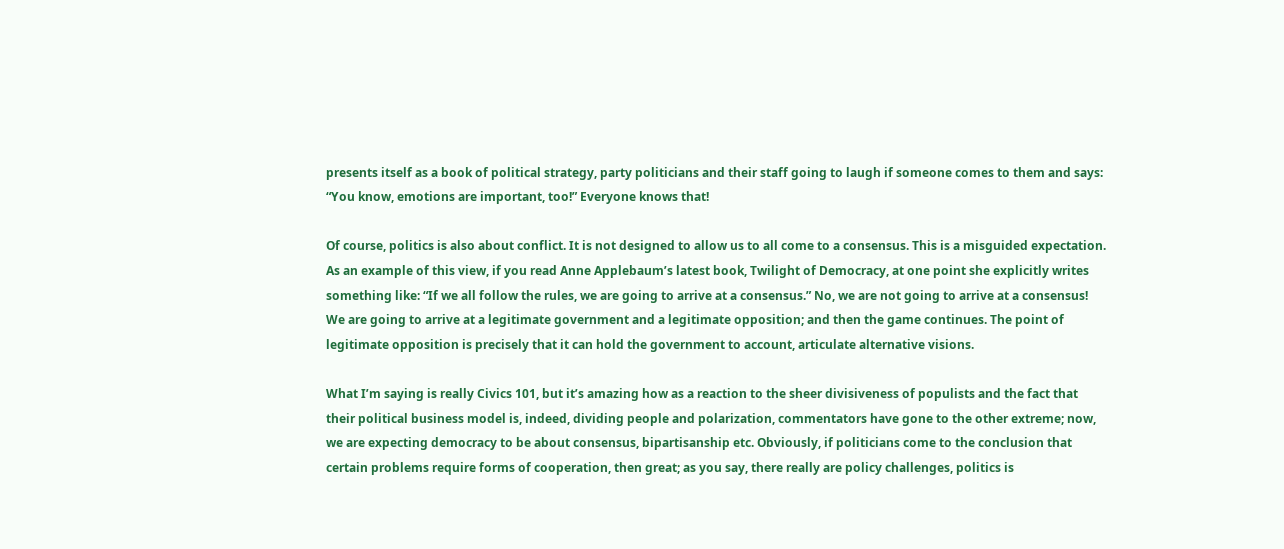presents itself as a book of political strategy, party politicians and their staff going to laugh if someone comes to them and says: “You know, emotions are important, too!” Everyone knows that!

Of course, politics is also about conflict. It is not designed to allow us to all come to a consensus. This is a misguided expectation. As an example of this view, if you read Anne Applebaum’s latest book, Twilight of Democracy, at one point she explicitly writes something like: “If we all follow the rules, we are going to arrive at a consensus.” No, we are not going to arrive at a consensus! We are going to arrive at a legitimate government and a legitimate opposition; and then the game continues. The point of legitimate opposition is precisely that it can hold the government to account, articulate alternative visions.

What I’m saying is really Civics 101, but it’s amazing how as a reaction to the sheer divisiveness of populists and the fact that their political business model is, indeed, dividing people and polarization, commentators have gone to the other extreme; now, we are expecting democracy to be about consensus, bipartisanship etc. Obviously, if politicians come to the conclusion that certain problems require forms of cooperation, then great; as you say, there really are policy challenges, politics is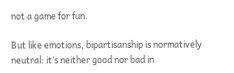not a game for fun.

But like emotions, bipartisanship is normatively neutral: it’s neither good nor bad in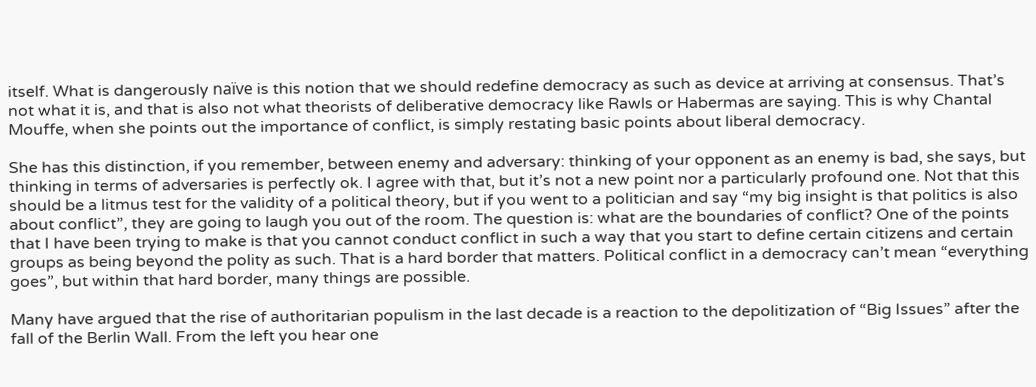itself. What is dangerously naïve is this notion that we should redefine democracy as such as device at arriving at consensus. That’s not what it is, and that is also not what theorists of deliberative democracy like Rawls or Habermas are saying. This is why Chantal Mouffe, when she points out the importance of conflict, is simply restating basic points about liberal democracy.

She has this distinction, if you remember, between enemy and adversary: thinking of your opponent as an enemy is bad, she says, but thinking in terms of adversaries is perfectly ok. I agree with that, but it’s not a new point nor a particularly profound one. Not that this should be a litmus test for the validity of a political theory, but if you went to a politician and say “my big insight is that politics is also about conflict”, they are going to laugh you out of the room. The question is: what are the boundaries of conflict? One of the points that I have been trying to make is that you cannot conduct conflict in such a way that you start to define certain citizens and certain groups as being beyond the polity as such. That is a hard border that matters. Political conflict in a democracy can’t mean “everything goes”, but within that hard border, many things are possible.

Many have argued that the rise of authoritarian populism in the last decade is a reaction to the depolitization of “Big Issues” after the fall of the Berlin Wall. From the left you hear one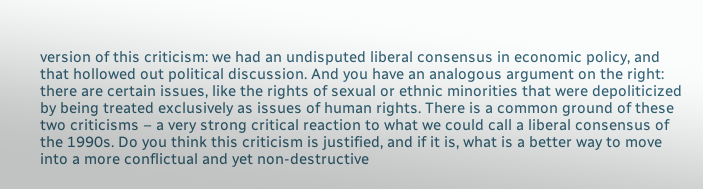version of this criticism: we had an undisputed liberal consensus in economic policy, and that hollowed out political discussion. And you have an analogous argument on the right: there are certain issues, like the rights of sexual or ethnic minorities that were depoliticized by being treated exclusively as issues of human rights. There is a common ground of these two criticisms – a very strong critical reaction to what we could call a liberal consensus of the 1990s. Do you think this criticism is justified, and if it is, what is a better way to move into a more conflictual and yet non-destructive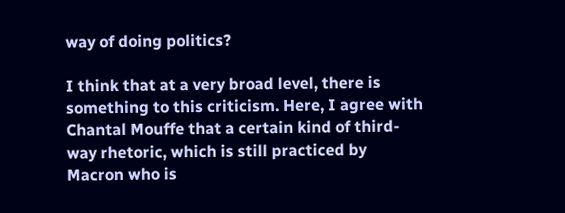way of doing politics?

I think that at a very broad level, there is something to this criticism. Here, I agree with Chantal Mouffe that a certain kind of third-way rhetoric, which is still practiced by Macron who is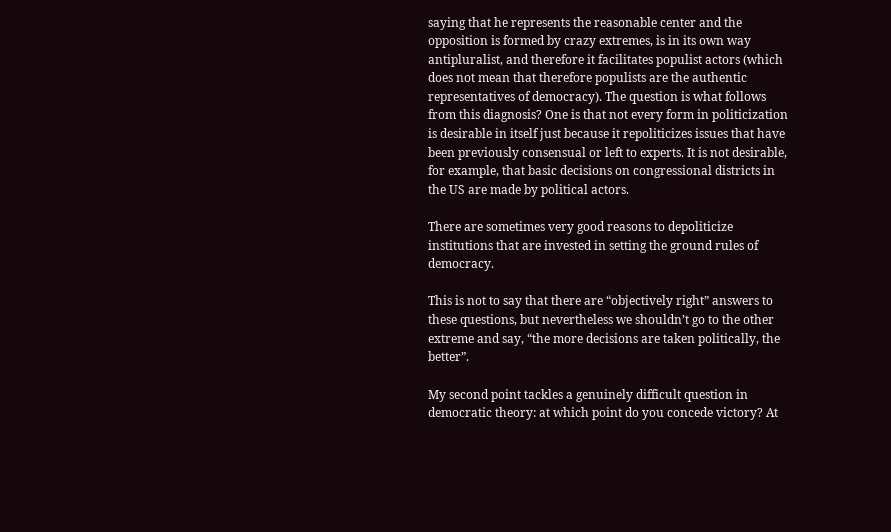saying that he represents the reasonable center and the opposition is formed by crazy extremes, is in its own way antipluralist, and therefore it facilitates populist actors (which does not mean that therefore populists are the authentic representatives of democracy). The question is what follows from this diagnosis? One is that not every form in politicization is desirable in itself just because it repoliticizes issues that have been previously consensual or left to experts. It is not desirable, for example, that basic decisions on congressional districts in the US are made by political actors.

There are sometimes very good reasons to depoliticize institutions that are invested in setting the ground rules of democracy.

This is not to say that there are “objectively right” answers to these questions, but nevertheless we shouldn’t go to the other extreme and say, “the more decisions are taken politically, the better”.

My second point tackles a genuinely difficult question in democratic theory: at which point do you concede victory? At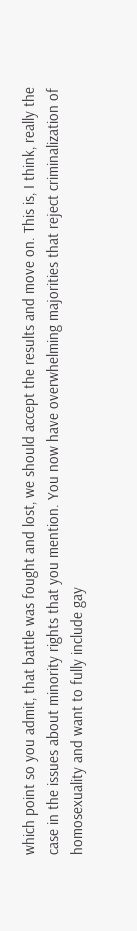which point so you admit, that battle was fought and lost, we should accept the results and move on. This is, I think, really the case in the issues about minority rights that you mention. You now have overwhelming majorities that reject criminalization of homosexuality and want to fully include gay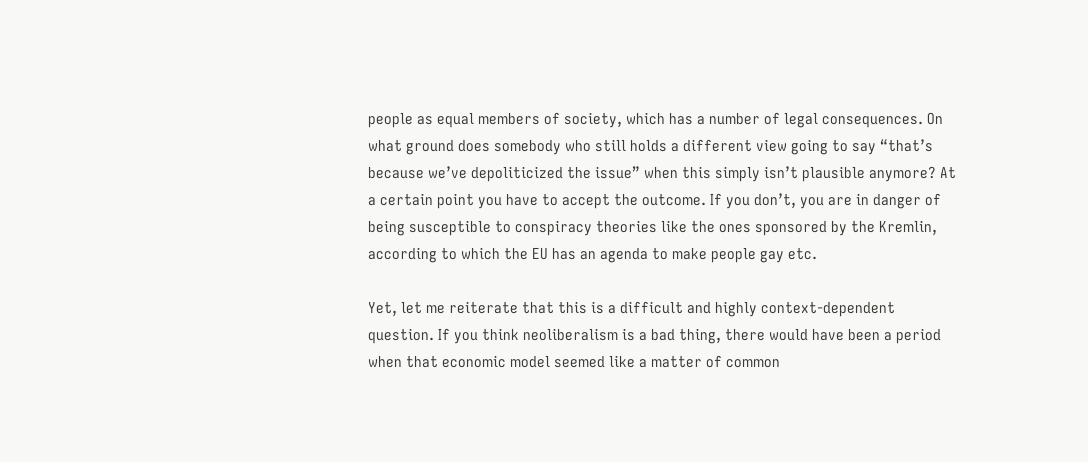people as equal members of society, which has a number of legal consequences. On what ground does somebody who still holds a different view going to say “that’s because we’ve depoliticized the issue” when this simply isn’t plausible anymore? At a certain point you have to accept the outcome. If you don’t, you are in danger of being susceptible to conspiracy theories like the ones sponsored by the Kremlin, according to which the EU has an agenda to make people gay etc.

Yet, let me reiterate that this is a difficult and highly context-dependent question. If you think neoliberalism is a bad thing, there would have been a period when that economic model seemed like a matter of common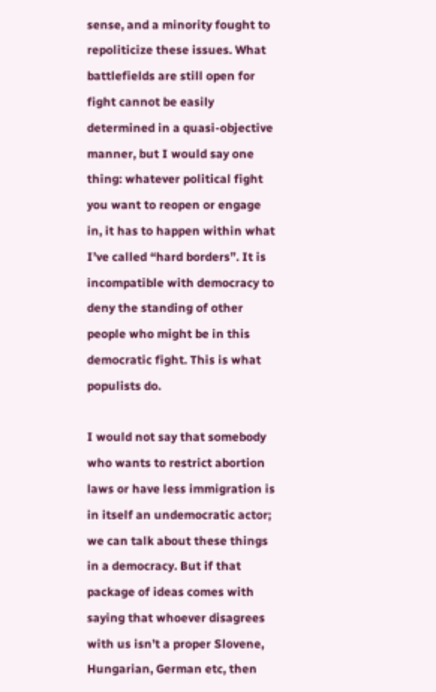sense, and a minority fought to repoliticize these issues. What battlefields are still open for fight cannot be easily determined in a quasi-objective manner, but I would say one thing: whatever political fight you want to reopen or engage in, it has to happen within what I’ve called “hard borders”. It is incompatible with democracy to deny the standing of other people who might be in this democratic fight. This is what populists do.

I would not say that somebody who wants to restrict abortion laws or have less immigration is in itself an undemocratic actor; we can talk about these things in a democracy. But if that package of ideas comes with saying that whoever disagrees with us isn’t a proper Slovene, Hungarian, German etc, then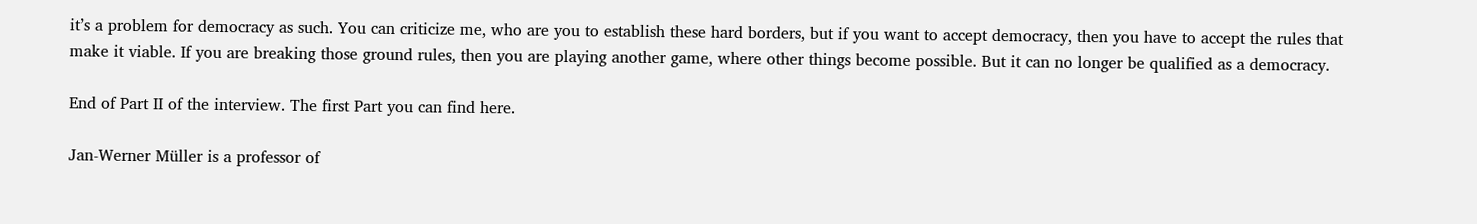it’s a problem for democracy as such. You can criticize me, who are you to establish these hard borders, but if you want to accept democracy, then you have to accept the rules that make it viable. If you are breaking those ground rules, then you are playing another game, where other things become possible. But it can no longer be qualified as a democracy.

End of Part II of the interview. The first Part you can find here.

Jan-Werner Müller is a professor of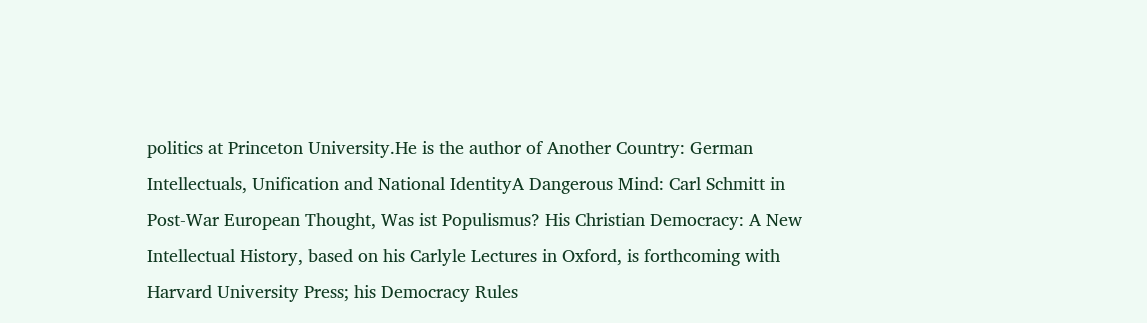politics at Princeton University.He is the author of Another Country: German Intellectuals, Unification and National IdentityA Dangerous Mind: Carl Schmitt in Post-War European Thought, Was ist Populismus? His Christian Democracy: A New Intellectual History, based on his Carlyle Lectures in Oxford, is forthcoming with Harvard University Press; his Democracy Rules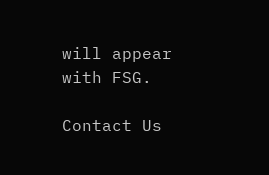will appear with FSG.

Contact Us